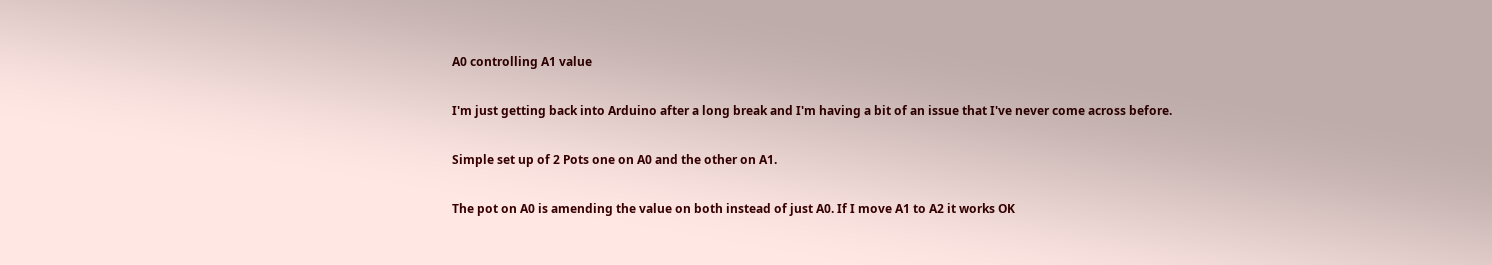A0 controlling A1 value

I'm just getting back into Arduino after a long break and I'm having a bit of an issue that I've never come across before.

Simple set up of 2 Pots one on A0 and the other on A1.

The pot on A0 is amending the value on both instead of just A0. If I move A1 to A2 it works OK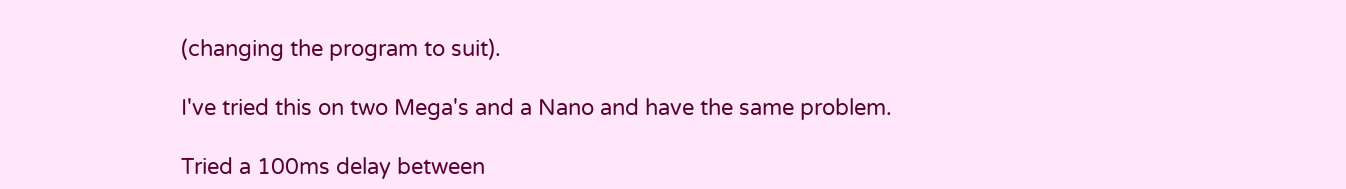(changing the program to suit).

I've tried this on two Mega's and a Nano and have the same problem.

Tried a 100ms delay between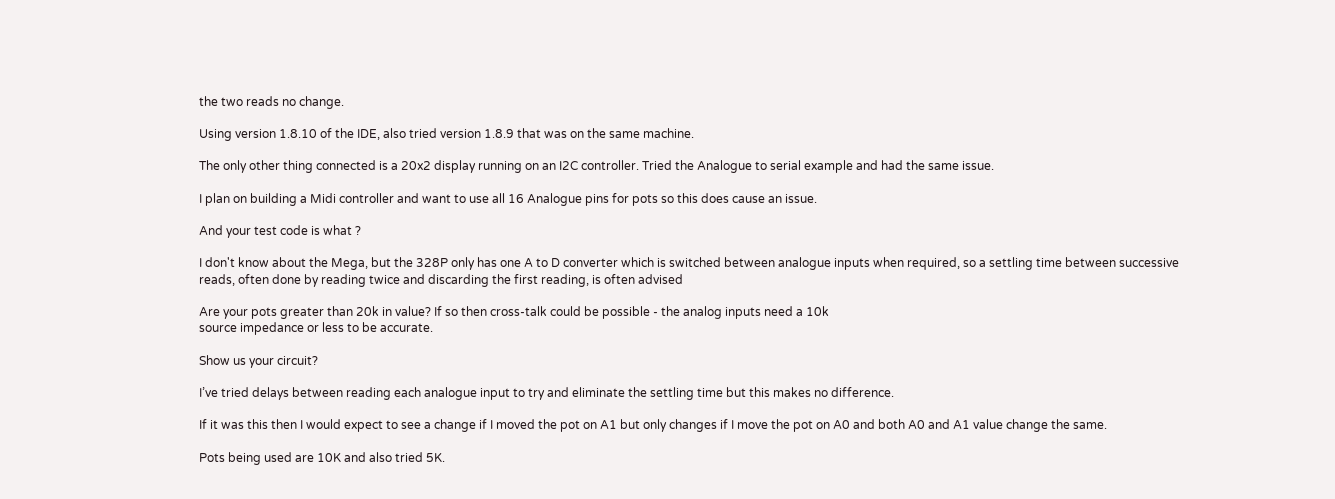the two reads no change.

Using version 1.8.10 of the IDE, also tried version 1.8.9 that was on the same machine.

The only other thing connected is a 20x2 display running on an I2C controller. Tried the Analogue to serial example and had the same issue.

I plan on building a Midi controller and want to use all 16 Analogue pins for pots so this does cause an issue.

And your test code is what ?

I don't know about the Mega, but the 328P only has one A to D converter which is switched between analogue inputs when required, so a settling time between successive reads, often done by reading twice and discarding the first reading, is often advised

Are your pots greater than 20k in value? If so then cross-talk could be possible - the analog inputs need a 10k
source impedance or less to be accurate.

Show us your circuit?

I’ve tried delays between reading each analogue input to try and eliminate the settling time but this makes no difference.

If it was this then I would expect to see a change if I moved the pot on A1 but only changes if I move the pot on A0 and both A0 and A1 value change the same.

Pots being used are 10K and also tried 5K.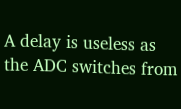A delay is useless as the ADC switches from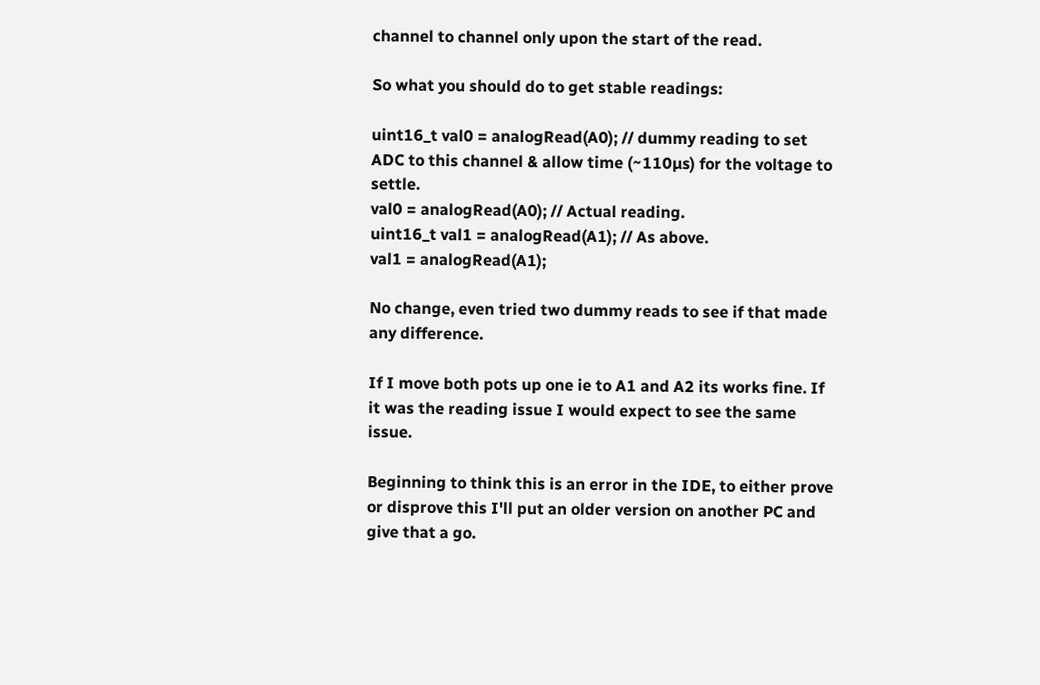channel to channel only upon the start of the read.

So what you should do to get stable readings:

uint16_t val0 = analogRead(A0); // dummy reading to set ADC to this channel & allow time (~110µs) for the voltage to settle.
val0 = analogRead(A0); // Actual reading.
uint16_t val1 = analogRead(A1); // As above.
val1 = analogRead(A1);

No change, even tried two dummy reads to see if that made any difference.

If I move both pots up one ie to A1 and A2 its works fine. If it was the reading issue I would expect to see the same issue.

Beginning to think this is an error in the IDE, to either prove or disprove this I'll put an older version on another PC and give that a go.